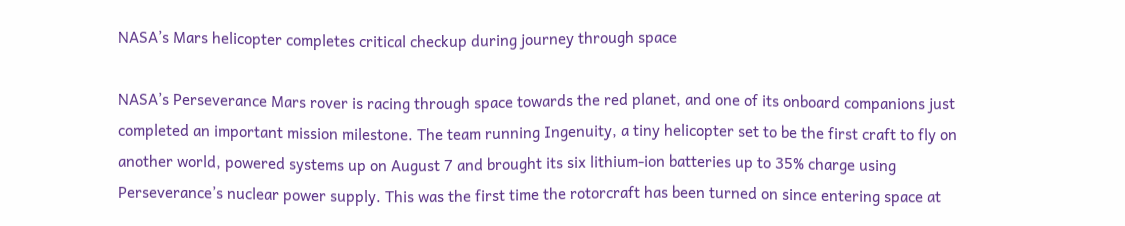NASA’s Mars helicopter completes critical checkup during journey through space

NASA’s Perseverance Mars rover is racing through space towards the red planet, and one of its onboard companions just completed an important mission milestone. The team running Ingenuity, a tiny helicopter set to be the first craft to fly on another world, powered systems up on August 7 and brought its six lithium-ion batteries up to 35% charge using Perseverance’s nuclear power supply. This was the first time the rotorcraft has been turned on since entering space at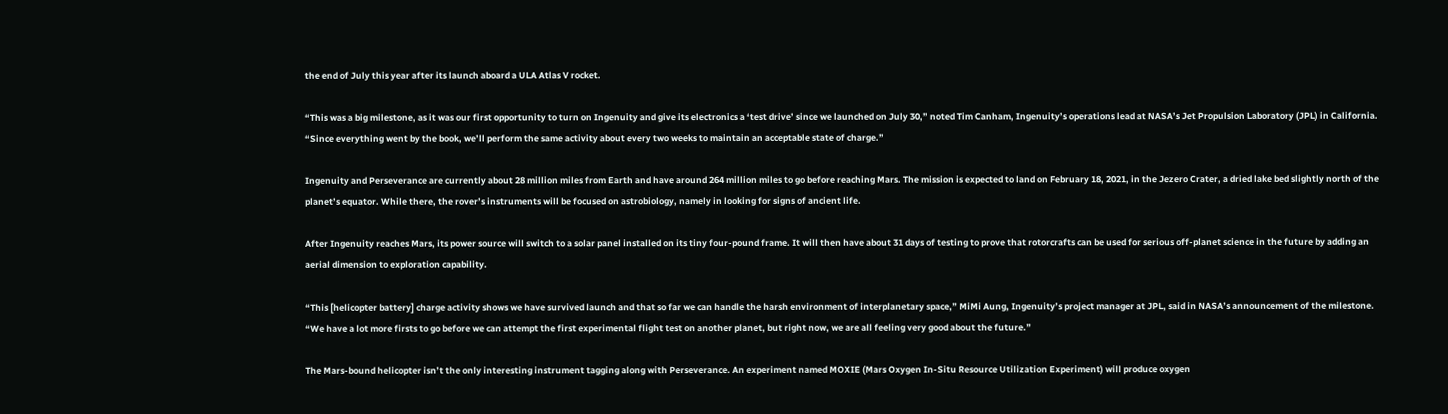the end of July this year after its launch aboard a ULA Atlas V rocket.

“This was a big milestone, as it was our first opportunity to turn on Ingenuity and give its electronics a ‘test drive’ since we launched on July 30,” noted Tim Canham, Ingenuity’s operations lead at NASA’s Jet Propulsion Laboratory (JPL) in California. “Since everything went by the book, we’ll perform the same activity about every two weeks to maintain an acceptable state of charge.”

Ingenuity and Perseverance are currently about 28 million miles from Earth and have around 264 million miles to go before reaching Mars. The mission is expected to land on February 18, 2021, in the Jezero Crater, a dried lake bed slightly north of the planet’s equator. While there, the rover’s instruments will be focused on astrobiology, namely in looking for signs of ancient life.

After Ingenuity reaches Mars, its power source will switch to a solar panel installed on its tiny four-pound frame. It will then have about 31 days of testing to prove that rotorcrafts can be used for serious off-planet science in the future by adding an aerial dimension to exploration capability.

“This [helicopter battery] charge activity shows we have survived launch and that so far we can handle the harsh environment of interplanetary space,” MiMi Aung, Ingenuity’s project manager at JPL, said in NASA’s announcement of the milestone. “We have a lot more firsts to go before we can attempt the first experimental flight test on another planet, but right now, we are all feeling very good about the future.”

The Mars-bound helicopter isn’t the only interesting instrument tagging along with Perseverance. An experiment named MOXIE (Mars Oxygen In-Situ Resource Utilization Experiment) will produce oxygen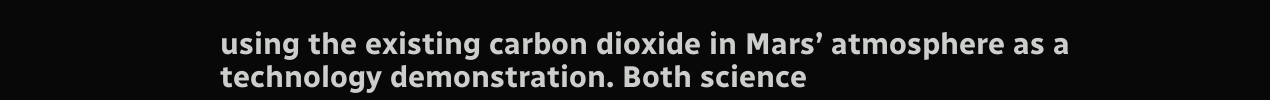using the existing carbon dioxide in Mars’ atmosphere as a technology demonstration. Both science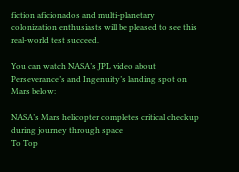fiction aficionados and multi-planetary colonization enthusiasts will be pleased to see this real-world test succeed.

You can watch NASA’s JPL video about Perseverance’s and Ingenuity’s landing spot on Mars below:

NASA’s Mars helicopter completes critical checkup during journey through space
To Top